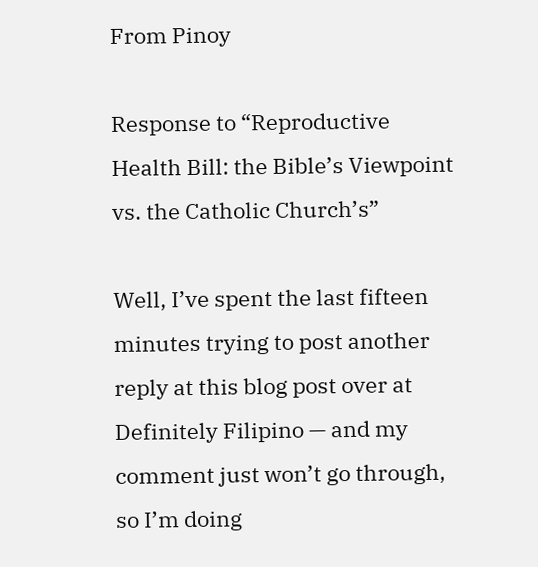From Pinoy

Response to “Reproductive Health Bill: the Bible’s Viewpoint vs. the Catholic Church’s”

Well, I’ve spent the last fifteen minutes trying to post another reply at this blog post over at Definitely Filipino — and my comment just won’t go through, so I’m doing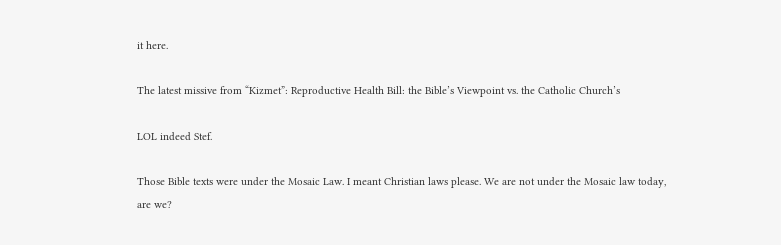it here.

The latest missive from “Kizmet”: Reproductive Health Bill: the Bible’s Viewpoint vs. the Catholic Church’s

LOL indeed Stef.

Those Bible texts were under the Mosaic Law. I meant Christian laws please. We are not under the Mosaic law today, are we?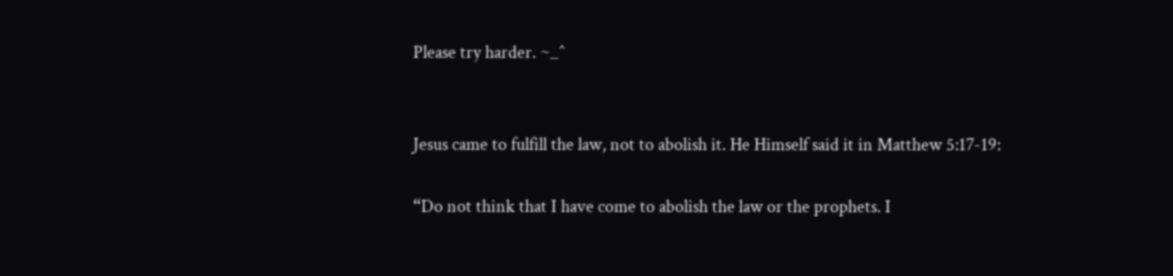Please try harder. ~_^


Jesus came to fulfill the law, not to abolish it. He Himself said it in Matthew 5:17-19:

“Do not think that I have come to abolish the law or the prophets. I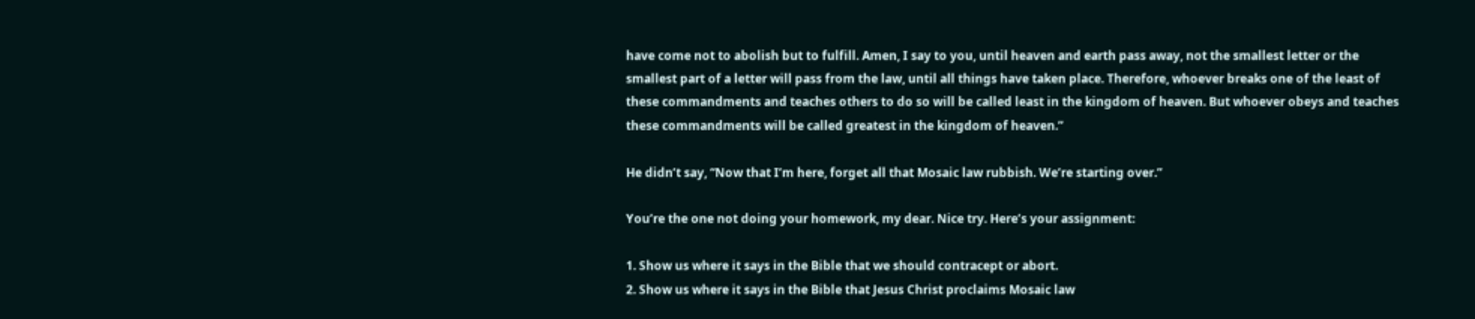have come not to abolish but to fulfill. Amen, I say to you, until heaven and earth pass away, not the smallest letter or the smallest part of a letter will pass from the law, until all things have taken place. Therefore, whoever breaks one of the least of these commandments and teaches others to do so will be called least in the kingdom of heaven. But whoever obeys and teaches these commandments will be called greatest in the kingdom of heaven.”

He didn’t say, “Now that I’m here, forget all that Mosaic law rubbish. We’re starting over.”

You’re the one not doing your homework, my dear. Nice try. Here’s your assignment:

1. Show us where it says in the Bible that we should contracept or abort.
2. Show us where it says in the Bible that Jesus Christ proclaims Mosaic law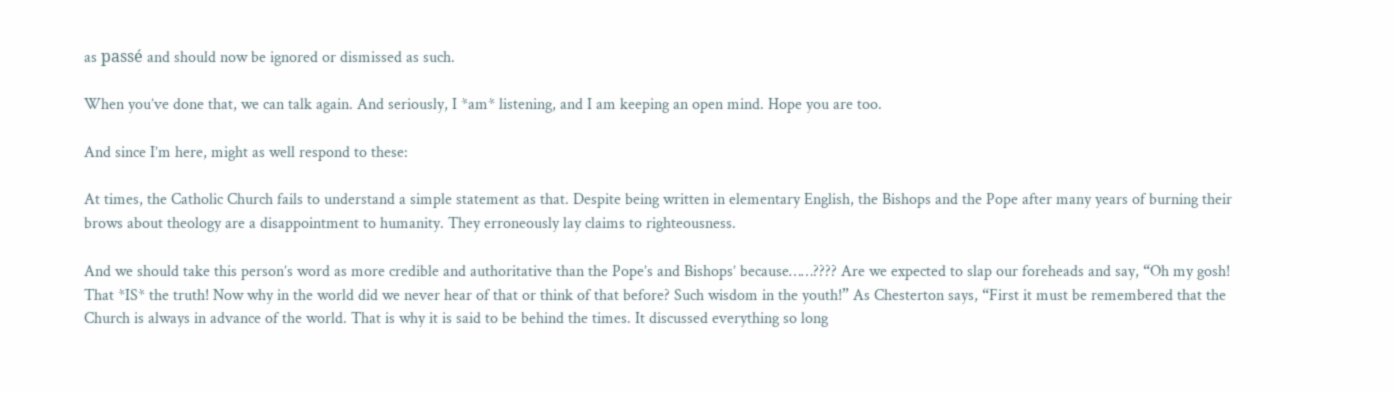as passé and should now be ignored or dismissed as such.

When you’ve done that, we can talk again. And seriously, I *am* listening, and I am keeping an open mind. Hope you are too.

And since I’m here, might as well respond to these:

At times, the Catholic Church fails to understand a simple statement as that. Despite being written in elementary English, the Bishops and the Pope after many years of burning their brows about theology are a disappointment to humanity. They erroneously lay claims to righteousness.

And we should take this person’s word as more credible and authoritative than the Pope’s and Bishops’ because……???? Are we expected to slap our foreheads and say, “Oh my gosh! That *IS* the truth! Now why in the world did we never hear of that or think of that before? Such wisdom in the youth!” As Chesterton says, “First it must be remembered that the Church is always in advance of the world. That is why it is said to be behind the times. It discussed everything so long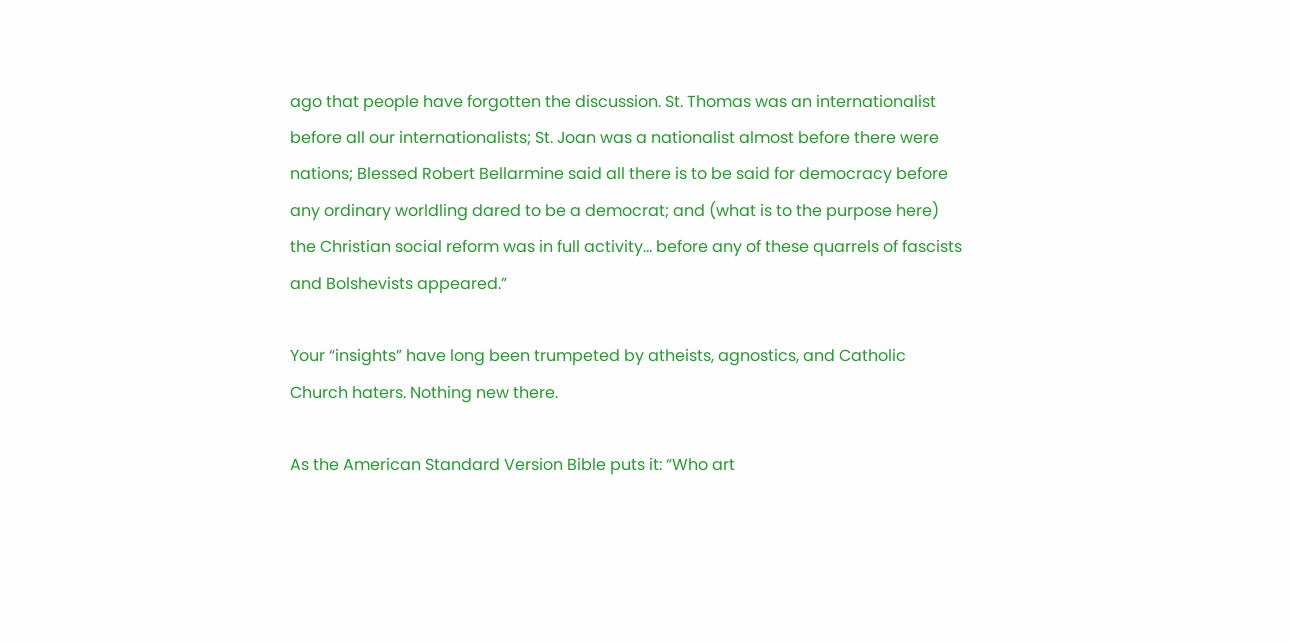ago that people have forgotten the discussion. St. Thomas was an internationalist before all our internationalists; St. Joan was a nationalist almost before there were nations; Blessed Robert Bellarmine said all there is to be said for democracy before any ordinary worldling dared to be a democrat; and (what is to the purpose here) the Christian social reform was in full activity… before any of these quarrels of fascists and Bolshevists appeared.”

Your “insights” have long been trumpeted by atheists, agnostics, and Catholic Church haters. Nothing new there.

As the American Standard Version Bible puts it: “Who art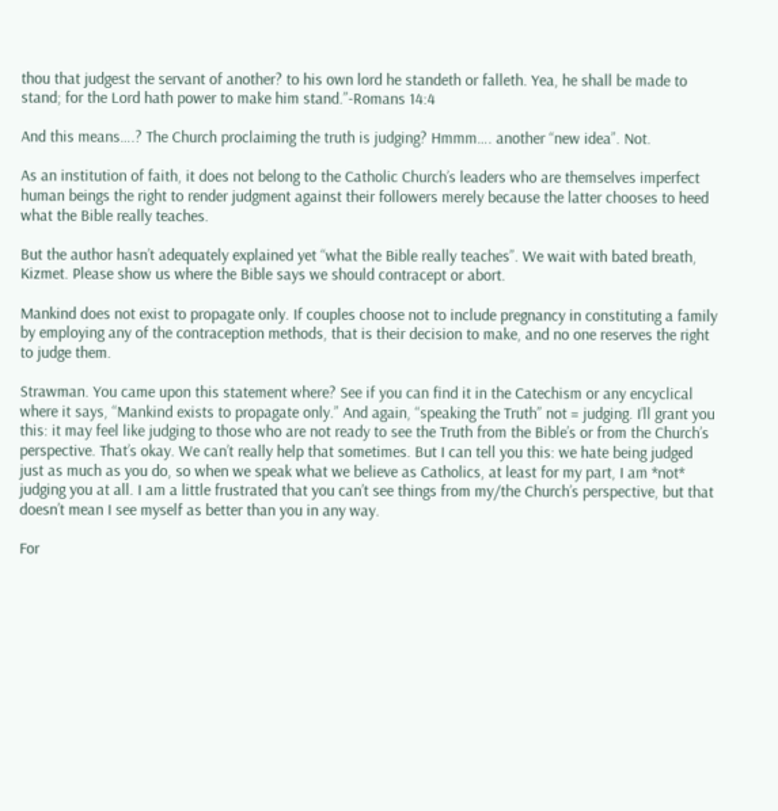thou that judgest the servant of another? to his own lord he standeth or falleth. Yea, he shall be made to stand; for the Lord hath power to make him stand.”-Romans 14:4

And this means….? The Church proclaiming the truth is judging? Hmmm…. another “new idea”. Not.

As an institution of faith, it does not belong to the Catholic Church’s leaders who are themselves imperfect human beings the right to render judgment against their followers merely because the latter chooses to heed what the Bible really teaches.

But the author hasn’t adequately explained yet “what the Bible really teaches”. We wait with bated breath, Kizmet. Please show us where the Bible says we should contracept or abort.

Mankind does not exist to propagate only. If couples choose not to include pregnancy in constituting a family by employing any of the contraception methods, that is their decision to make, and no one reserves the right to judge them.

Strawman. You came upon this statement where? See if you can find it in the Catechism or any encyclical where it says, “Mankind exists to propagate only.” And again, “speaking the Truth” not = judging. I’ll grant you this: it may feel like judging to those who are not ready to see the Truth from the Bible’s or from the Church’s perspective. That’s okay. We can’t really help that sometimes. But I can tell you this: we hate being judged just as much as you do, so when we speak what we believe as Catholics, at least for my part, I am *not* judging you at all. I am a little frustrated that you can’t see things from my/the Church’s perspective, but that doesn’t mean I see myself as better than you in any way.

For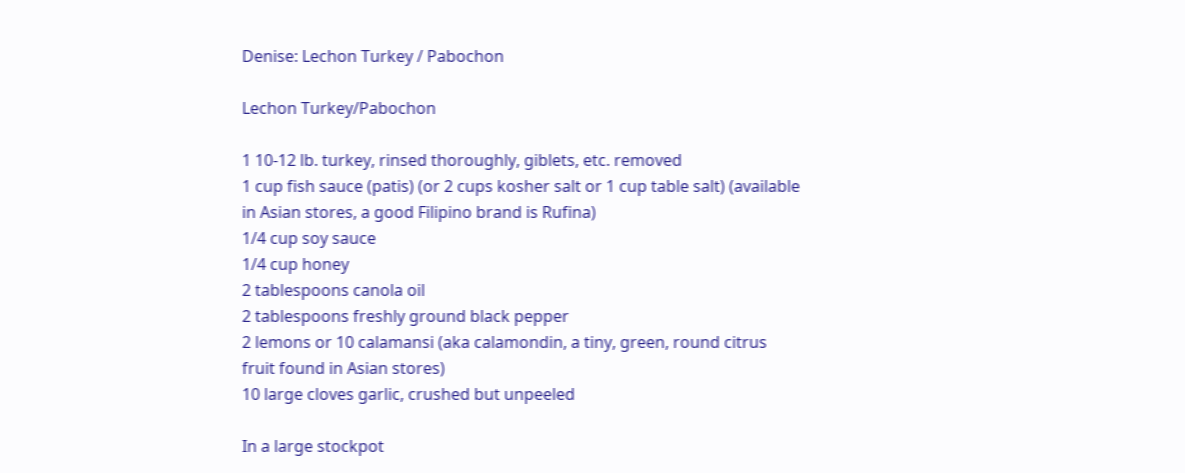Denise: Lechon Turkey / Pabochon

Lechon Turkey/Pabochon

1 10-12 lb. turkey, rinsed thoroughly, giblets, etc. removed
1 cup fish sauce (patis) (or 2 cups kosher salt or 1 cup table salt) (available in Asian stores, a good Filipino brand is Rufina)
1/4 cup soy sauce
1/4 cup honey
2 tablespoons canola oil
2 tablespoons freshly ground black pepper
2 lemons or 10 calamansi (aka calamondin, a tiny, green, round citrus fruit found in Asian stores)
10 large cloves garlic, crushed but unpeeled

In a large stockpot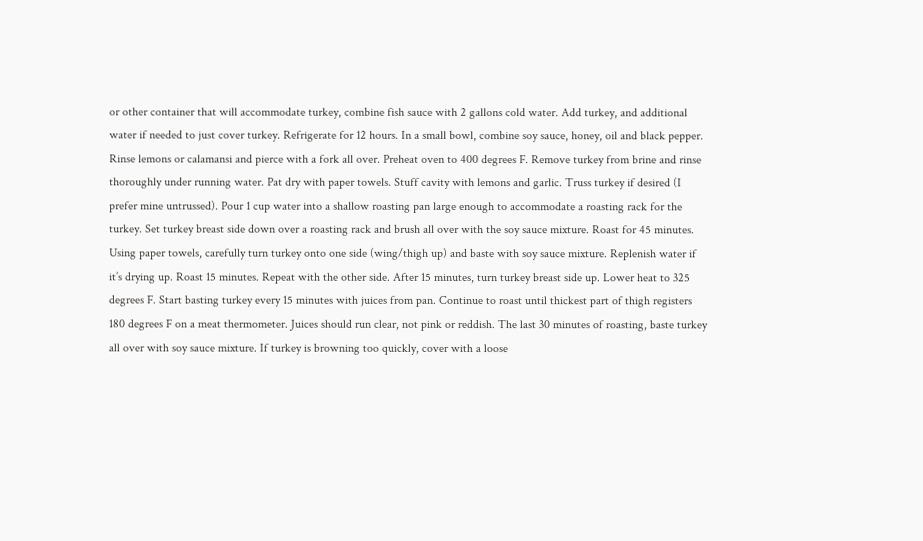or other container that will accommodate turkey, combine fish sauce with 2 gallons cold water. Add turkey, and additional water if needed to just cover turkey. Refrigerate for 12 hours. In a small bowl, combine soy sauce, honey, oil and black pepper. Rinse lemons or calamansi and pierce with a fork all over. Preheat oven to 400 degrees F. Remove turkey from brine and rinse thoroughly under running water. Pat dry with paper towels. Stuff cavity with lemons and garlic. Truss turkey if desired (I prefer mine untrussed). Pour 1 cup water into a shallow roasting pan large enough to accommodate a roasting rack for the turkey. Set turkey breast side down over a roasting rack and brush all over with the soy sauce mixture. Roast for 45 minutes. Using paper towels, carefully turn turkey onto one side (wing/thigh up) and baste with soy sauce mixture. Replenish water if it’s drying up. Roast 15 minutes. Repeat with the other side. After 15 minutes, turn turkey breast side up. Lower heat to 325 degrees F. Start basting turkey every 15 minutes with juices from pan. Continue to roast until thickest part of thigh registers 180 degrees F on a meat thermometer. Juices should run clear, not pink or reddish. The last 30 minutes of roasting, baste turkey all over with soy sauce mixture. If turkey is browning too quickly, cover with a loose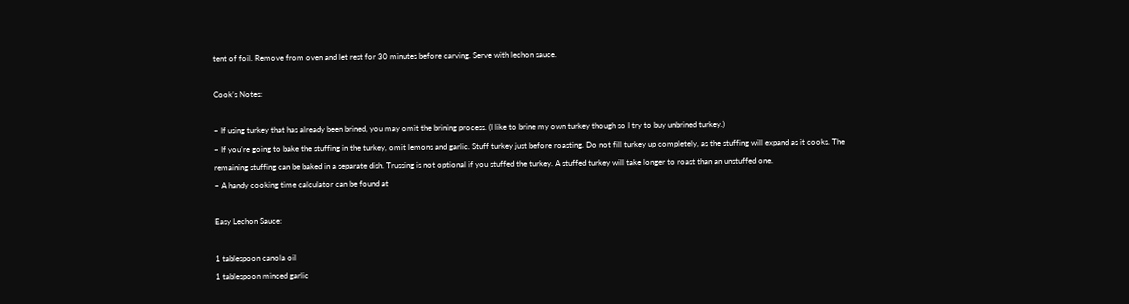tent of foil. Remove from oven and let rest for 30 minutes before carving. Serve with lechon sauce.

Cook’s Notes:

– If using turkey that has already been brined, you may omit the brining process. (I like to brine my own turkey though so I try to buy unbrined turkey.)
– If you’re going to bake the stuffing in the turkey, omit lemons and garlic. Stuff turkey just before roasting. Do not fill turkey up completely, as the stuffing will expand as it cooks. The remaining stuffing can be baked in a separate dish. Trussing is not optional if you stuffed the turkey. A stuffed turkey will take longer to roast than an unstuffed one.
– A handy cooking time calculator can be found at

Easy Lechon Sauce:

1 tablespoon canola oil
1 tablespoon minced garlic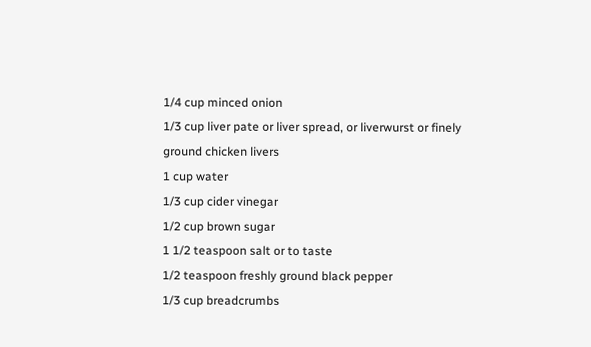1/4 cup minced onion
1/3 cup liver pate or liver spread, or liverwurst or finely ground chicken livers
1 cup water
1/3 cup cider vinegar
1/2 cup brown sugar
1 1/2 teaspoon salt or to taste
1/2 teaspoon freshly ground black pepper
1/3 cup breadcrumbs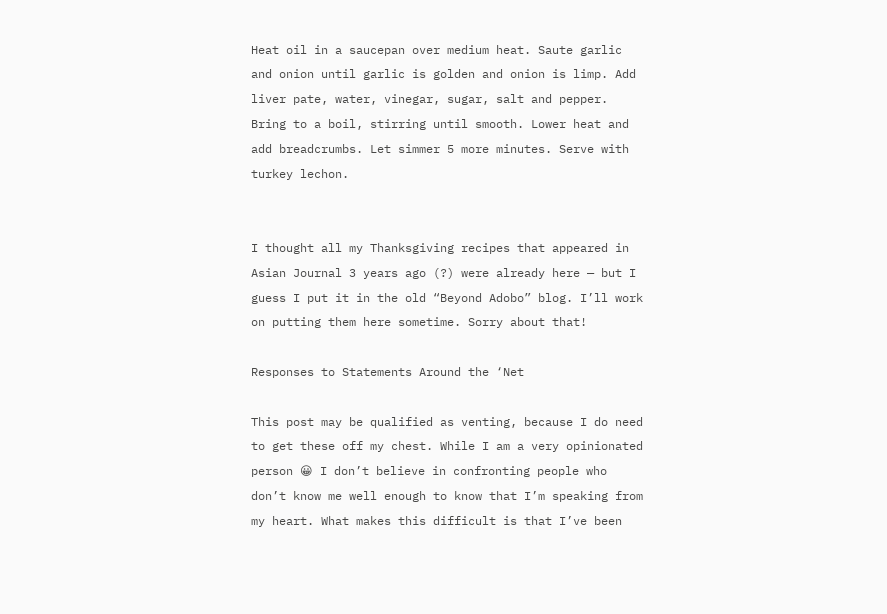Heat oil in a saucepan over medium heat. Saute garlic and onion until garlic is golden and onion is limp. Add liver pate, water, vinegar, sugar, salt and pepper. Bring to a boil, stirring until smooth. Lower heat and add breadcrumbs. Let simmer 5 more minutes. Serve with turkey lechon.


I thought all my Thanksgiving recipes that appeared in Asian Journal 3 years ago (?) were already here — but I guess I put it in the old “Beyond Adobo” blog. I’ll work on putting them here sometime. Sorry about that!

Responses to Statements Around the ‘Net

This post may be qualified as venting, because I do need to get these off my chest. While I am a very opinionated person 😀 I don’t believe in confronting people who don’t know me well enough to know that I’m speaking from my heart. What makes this difficult is that I’ve been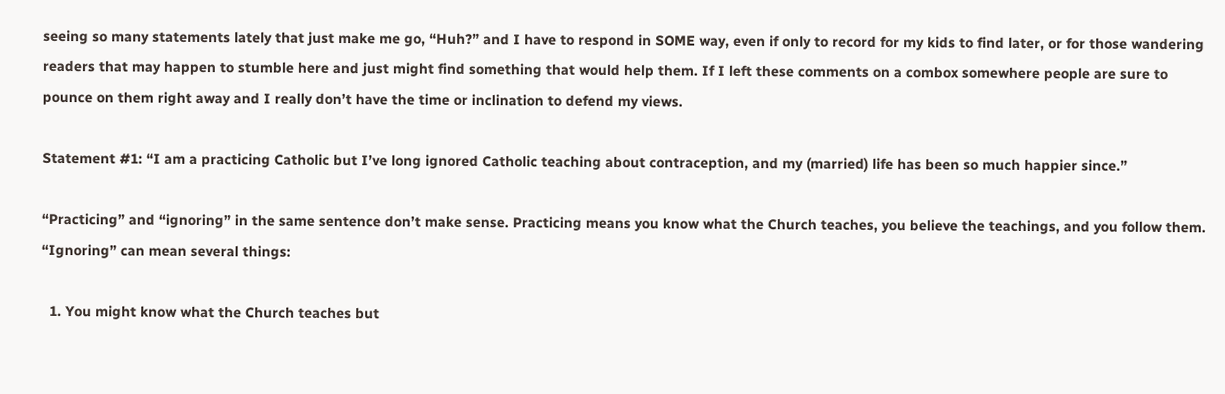seeing so many statements lately that just make me go, “Huh?” and I have to respond in SOME way, even if only to record for my kids to find later, or for those wandering readers that may happen to stumble here and just might find something that would help them. If I left these comments on a combox somewhere people are sure to pounce on them right away and I really don’t have the time or inclination to defend my views.

Statement #1: “I am a practicing Catholic but I’ve long ignored Catholic teaching about contraception, and my (married) life has been so much happier since.”

“Practicing” and “ignoring” in the same sentence don’t make sense. Practicing means you know what the Church teaches, you believe the teachings, and you follow them. “Ignoring” can mean several things:

  1. You might know what the Church teaches but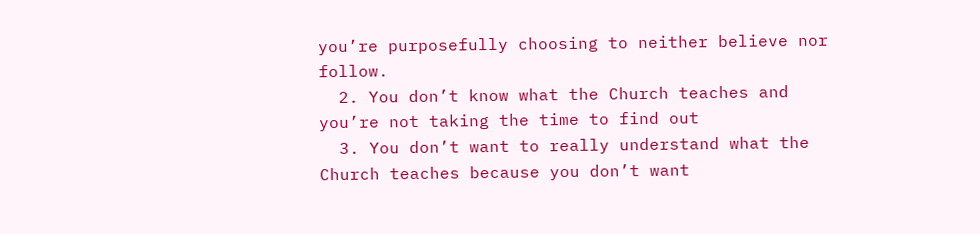you’re purposefully choosing to neither believe nor follow.
  2. You don’t know what the Church teaches and you’re not taking the time to find out
  3. You don’t want to really understand what the Church teaches because you don’t want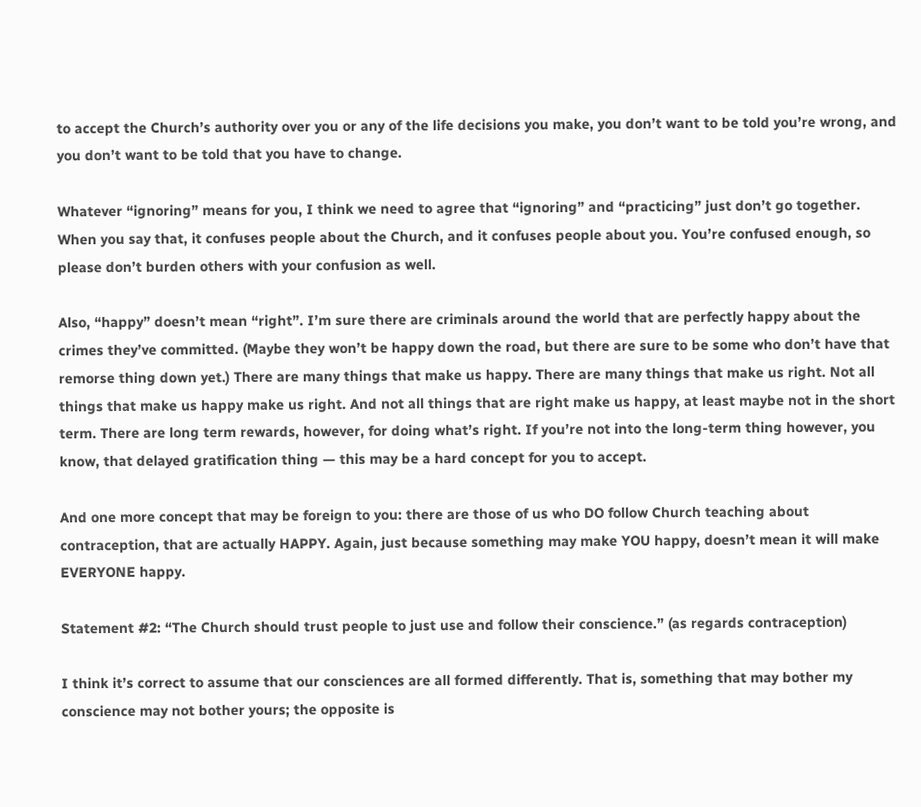to accept the Church’s authority over you or any of the life decisions you make, you don’t want to be told you’re wrong, and you don’t want to be told that you have to change.

Whatever “ignoring” means for you, I think we need to agree that “ignoring” and “practicing” just don’t go together. When you say that, it confuses people about the Church, and it confuses people about you. You’re confused enough, so please don’t burden others with your confusion as well.

Also, “happy” doesn’t mean “right”. I’m sure there are criminals around the world that are perfectly happy about the crimes they’ve committed. (Maybe they won’t be happy down the road, but there are sure to be some who don’t have that remorse thing down yet.) There are many things that make us happy. There are many things that make us right. Not all things that make us happy make us right. And not all things that are right make us happy, at least maybe not in the short term. There are long term rewards, however, for doing what’s right. If you’re not into the long-term thing however, you know, that delayed gratification thing — this may be a hard concept for you to accept.

And one more concept that may be foreign to you: there are those of us who DO follow Church teaching about contraception, that are actually HAPPY. Again, just because something may make YOU happy, doesn’t mean it will make EVERYONE happy.

Statement #2: “The Church should trust people to just use and follow their conscience.” (as regards contraception)

I think it’s correct to assume that our consciences are all formed differently. That is, something that may bother my conscience may not bother yours; the opposite is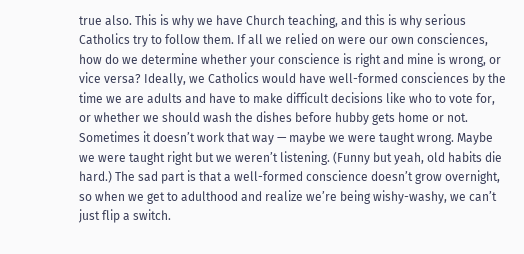true also. This is why we have Church teaching, and this is why serious Catholics try to follow them. If all we relied on were our own consciences, how do we determine whether your conscience is right and mine is wrong, or vice versa? Ideally, we Catholics would have well-formed consciences by the time we are adults and have to make difficult decisions like who to vote for, or whether we should wash the dishes before hubby gets home or not. Sometimes it doesn’t work that way — maybe we were taught wrong. Maybe we were taught right but we weren’t listening. (Funny but yeah, old habits die hard.) The sad part is that a well-formed conscience doesn’t grow overnight, so when we get to adulthood and realize we’re being wishy-washy, we can’t just flip a switch.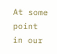At some point in our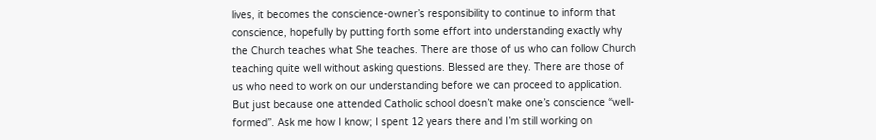lives, it becomes the conscience-owner’s responsibility to continue to inform that conscience, hopefully by putting forth some effort into understanding exactly why the Church teaches what She teaches. There are those of us who can follow Church teaching quite well without asking questions. Blessed are they. There are those of us who need to work on our understanding before we can proceed to application. But just because one attended Catholic school doesn’t make one’s conscience “well-formed”. Ask me how I know; I spent 12 years there and I’m still working on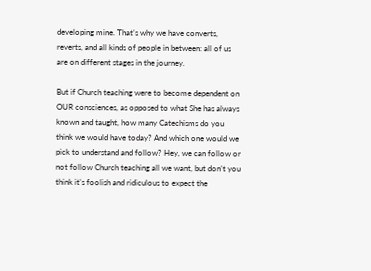developing mine. That’s why we have converts, reverts, and all kinds of people in between: all of us are on different stages in the journey.

But if Church teaching were to become dependent on OUR consciences, as opposed to what She has always known and taught, how many Catechisms do you think we would have today? And which one would we pick to understand and follow? Hey, we can follow or not follow Church teaching all we want, but don’t you think it’s foolish and ridiculous to expect the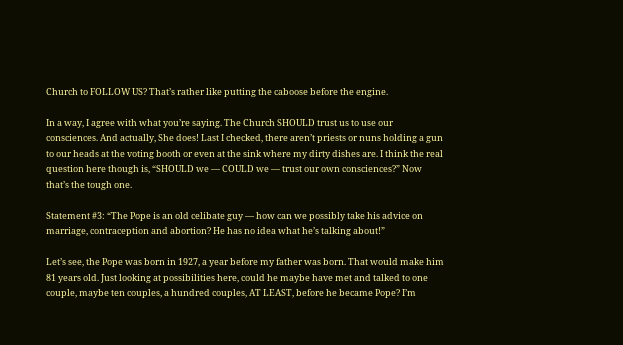Church to FOLLOW US? That’s rather like putting the caboose before the engine.

In a way, I agree with what you’re saying. The Church SHOULD trust us to use our consciences. And actually, She does! Last I checked, there aren’t priests or nuns holding a gun to our heads at the voting booth or even at the sink where my dirty dishes are. I think the real question here though is, “SHOULD we — COULD we — trust our own consciences?” Now that’s the tough one.

Statement #3: “The Pope is an old celibate guy — how can we possibly take his advice on marriage, contraception and abortion? He has no idea what he’s talking about!”

Let’s see, the Pope was born in 1927, a year before my father was born. That would make him 81 years old. Just looking at possibilities here, could he maybe have met and talked to one couple, maybe ten couples, a hundred couples, AT LEAST, before he became Pope? I’m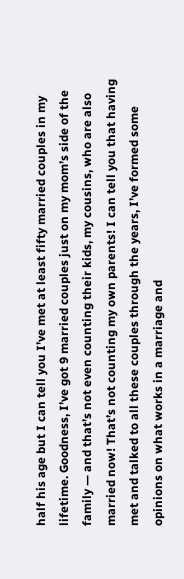half his age but I can tell you I’ve met at least fifty married couples in my lifetime. Goodness, I’ve got 9 married couples just on my mom’s side of the family — and that’s not even counting their kids, my cousins, who are also married now! That’s not counting my own parents! I can tell you that having met and talked to all these couples through the years, I’ve formed some opinions on what works in a marriage and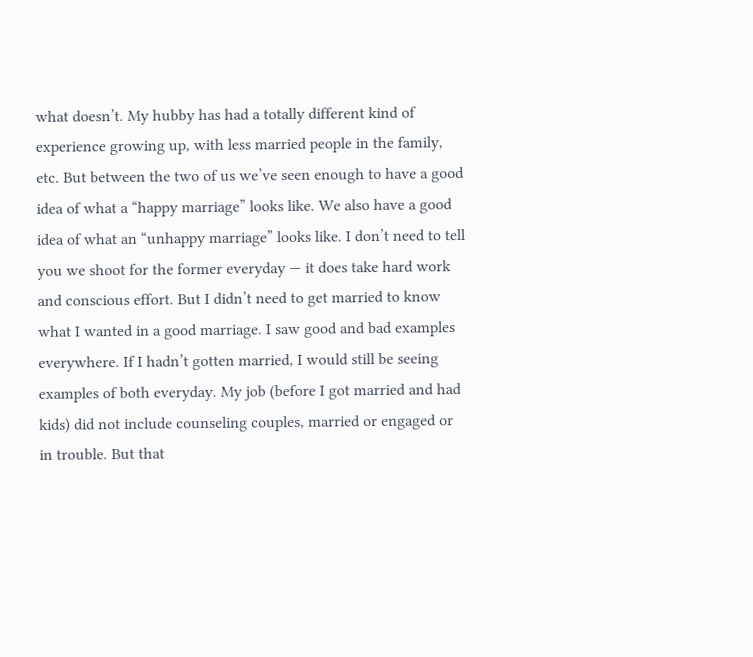what doesn’t. My hubby has had a totally different kind of experience growing up, with less married people in the family, etc. But between the two of us we’ve seen enough to have a good idea of what a “happy marriage” looks like. We also have a good idea of what an “unhappy marriage” looks like. I don’t need to tell you we shoot for the former everyday — it does take hard work and conscious effort. But I didn’t need to get married to know what I wanted in a good marriage. I saw good and bad examples everywhere. If I hadn’t gotten married, I would still be seeing examples of both everyday. My job (before I got married and had kids) did not include counseling couples, married or engaged or in trouble. But that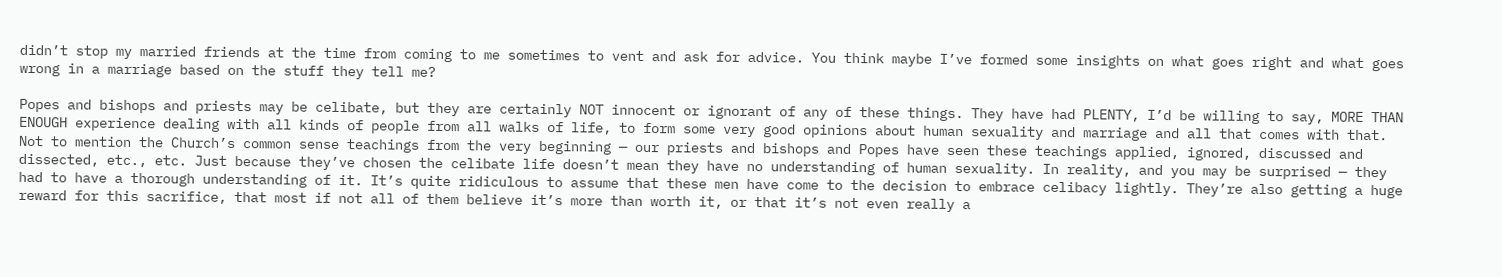didn’t stop my married friends at the time from coming to me sometimes to vent and ask for advice. You think maybe I’ve formed some insights on what goes right and what goes wrong in a marriage based on the stuff they tell me?

Popes and bishops and priests may be celibate, but they are certainly NOT innocent or ignorant of any of these things. They have had PLENTY, I’d be willing to say, MORE THAN ENOUGH experience dealing with all kinds of people from all walks of life, to form some very good opinions about human sexuality and marriage and all that comes with that. Not to mention the Church’s common sense teachings from the very beginning — our priests and bishops and Popes have seen these teachings applied, ignored, discussed and dissected, etc., etc. Just because they’ve chosen the celibate life doesn’t mean they have no understanding of human sexuality. In reality, and you may be surprised — they had to have a thorough understanding of it. It’s quite ridiculous to assume that these men have come to the decision to embrace celibacy lightly. They’re also getting a huge reward for this sacrifice, that most if not all of them believe it’s more than worth it, or that it’s not even really a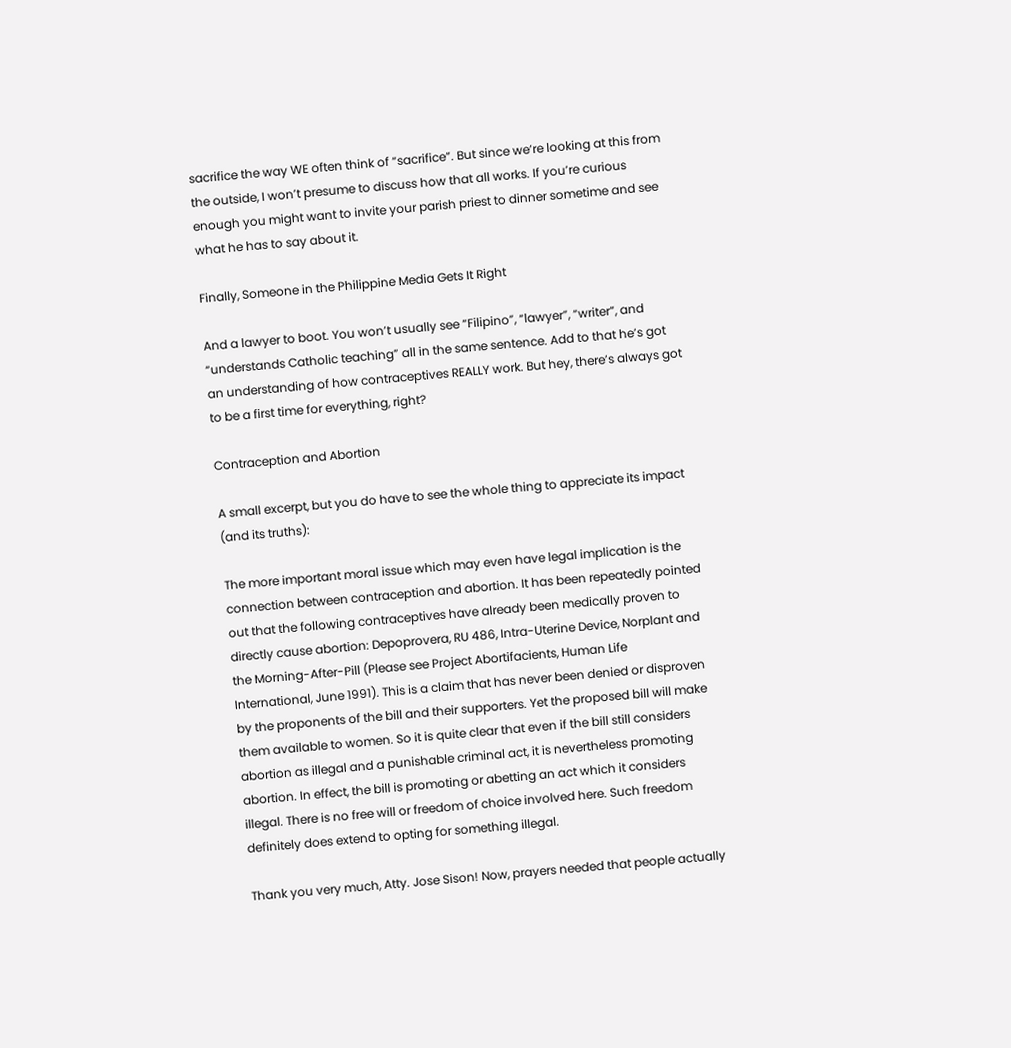sacrifice the way WE often think of “sacrifice”. But since we’re looking at this from the outside, I won’t presume to discuss how that all works. If you’re curious enough you might want to invite your parish priest to dinner sometime and see what he has to say about it.

Finally, Someone in the Philippine Media Gets It Right

And a lawyer to boot. You won’t usually see “Filipino”, “lawyer”, “writer”, and “understands Catholic teaching” all in the same sentence. Add to that he’s got an understanding of how contraceptives REALLY work. But hey, there’s always got to be a first time for everything, right?

Contraception and Abortion

A small excerpt, but you do have to see the whole thing to appreciate its impact (and its truths):

The more important moral issue which may even have legal implication is the connection between contraception and abortion. It has been repeatedly pointed out that the following contraceptives have already been medically proven to directly cause abortion: Depoprovera, RU 486, Intra-Uterine Device, Norplant and the Morning-After-Pill (Please see Project Abortifacients, Human Life International, June 1991). This is a claim that has never been denied or disproven by the proponents of the bill and their supporters. Yet the proposed bill will make them available to women. So it is quite clear that even if the bill still considers abortion as illegal and a punishable criminal act, it is nevertheless promoting abortion. In effect, the bill is promoting or abetting an act which it considers illegal. There is no free will or freedom of choice involved here. Such freedom definitely does extend to opting for something illegal.

Thank you very much, Atty. Jose Sison! Now, prayers needed that people actually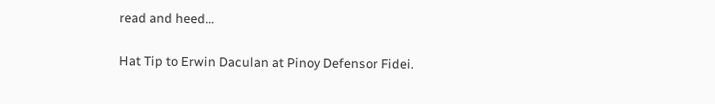read and heed…

Hat Tip to Erwin Daculan at Pinoy Defensor Fidei.